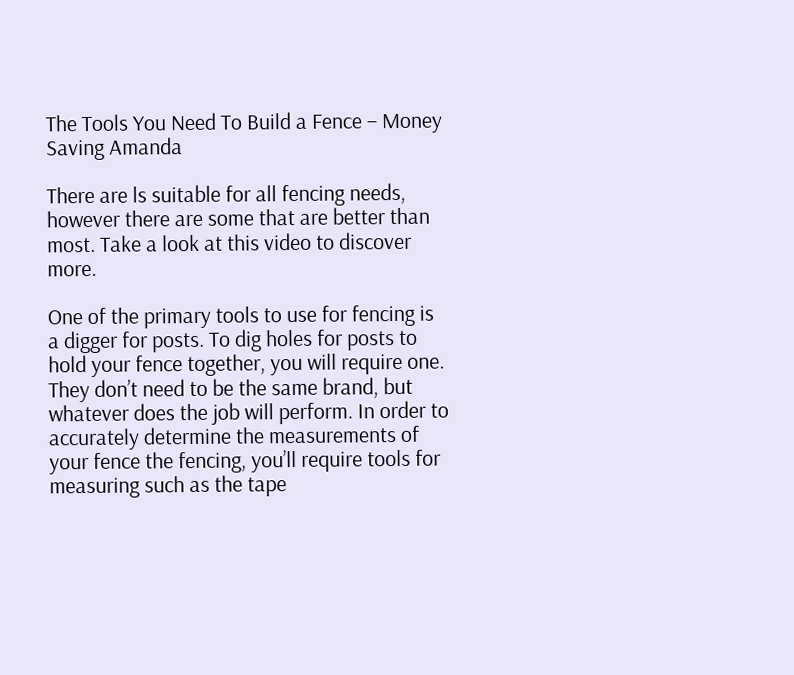The Tools You Need To Build a Fence – Money Saving Amanda

There are ls suitable for all fencing needs, however there are some that are better than most. Take a look at this video to discover more.

One of the primary tools to use for fencing is a digger for posts. To dig holes for posts to hold your fence together, you will require one. They don’t need to be the same brand, but whatever does the job will perform. In order to accurately determine the measurements of your fence the fencing, you’ll require tools for measuring such as the tape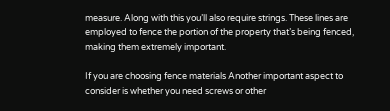measure. Along with this you’ll also require strings. These lines are employed to fence the portion of the property that’s being fenced, making them extremely important.

If you are choosing fence materials Another important aspect to consider is whether you need screws or other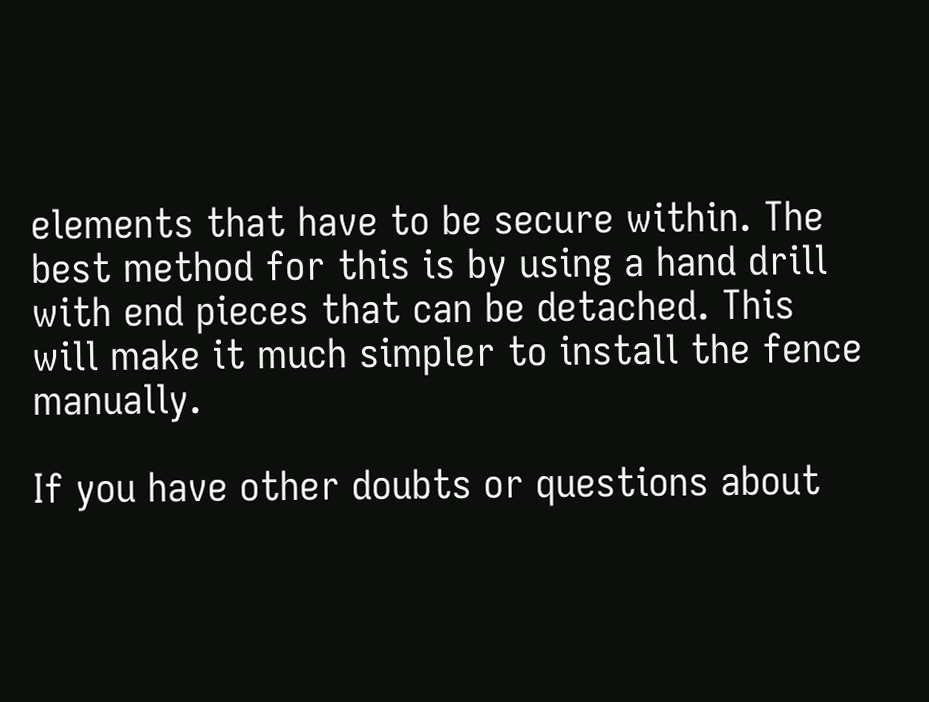elements that have to be secure within. The best method for this is by using a hand drill with end pieces that can be detached. This will make it much simpler to install the fence manually.

If you have other doubts or questions about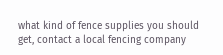what kind of fence supplies you should get, contact a local fencing company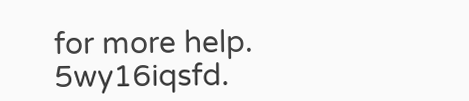for more help. 5wy16iqsfd.